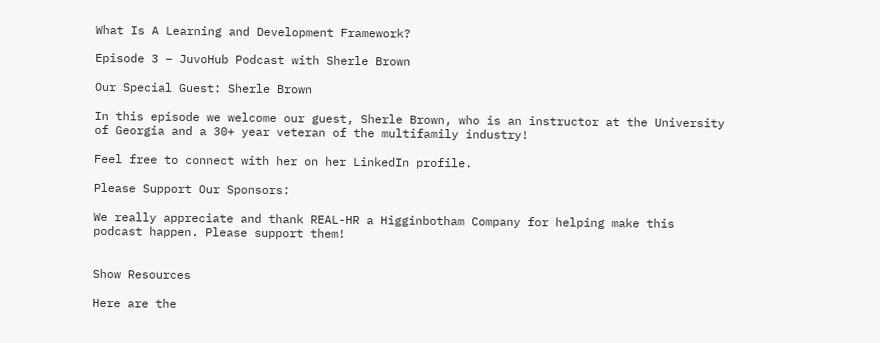What Is A Learning and Development Framework?

Episode 3 – JuvoHub Podcast with Sherle Brown

Our Special Guest: Sherle Brown

In this episode we welcome our guest, Sherle Brown, who is an instructor at the University of Georgia and a 30+ year veteran of the multifamily industry!

Feel free to connect with her on her LinkedIn profile.

Please Support Our Sponsors:

We really appreciate and thank REAL-HR a Higginbotham Company for helping make this podcast happen. Please support them!


Show Resources

Here are the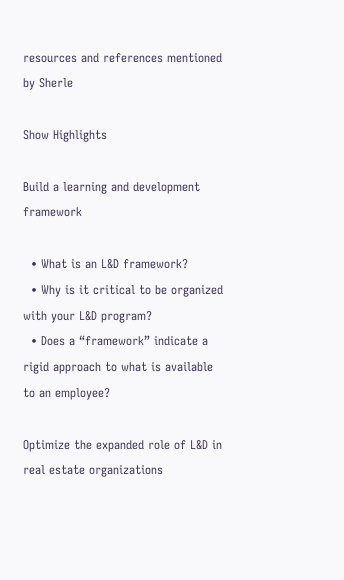resources and references mentioned by Sherle

Show Highlights

Build a learning and development framework

  • What is an L&D framework?
  • Why is it critical to be organized with your L&D program?
  • Does a “framework” indicate a rigid approach to what is available to an employee?

Optimize the expanded role of L&D in real estate organizations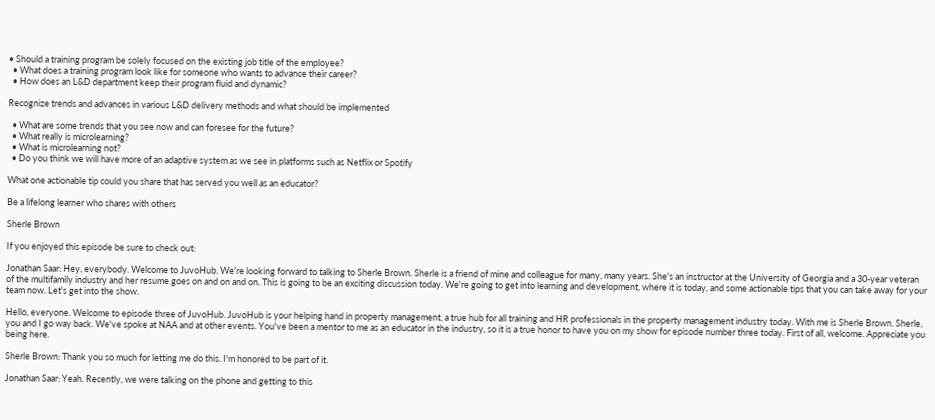• Should a training program be solely focused on the existing job title of the employee?
  • What does a training program look like for someone who wants to advance their career?
  • How does an L&D department keep their program fluid and dynamic?

Recognize trends and advances in various L&D delivery methods and what should be implemented

  • What are some trends that you see now and can foresee for the future?
  • What really is microlearning?
  • What is microlearning not?
  • Do you think we will have more of an adaptive system as we see in platforms such as Netflix or Spotify

What one actionable tip could you share that has served you well as an educator?

Be a lifelong learner who shares with others

Sherle Brown

If you enjoyed this episode be sure to check out:

Jonathan Saar: Hey, everybody. Welcome to JuvoHub. We're looking forward to talking to Sherle Brown. Sherle is a friend of mine and colleague for many, many years. She's an instructor at the University of Georgia and a 30-year veteran of the multifamily industry and her resume goes on and on and on. This is going to be an exciting discussion today. We're going to get into learning and development, where it is today, and some actionable tips that you can take away for your team now. Let's get into the show.

Hello, everyone. Welcome to episode three of JuvoHub. JuvoHub is your helping hand in property management, a true hub for all training and HR professionals in the property management industry today. With me is Sherle Brown. Sherle, you and I go way back. We've spoke at NAA and at other events. You've been a mentor to me as an educator in the industry, so it is a true honor to have you on my show for episode number three today. First of all, welcome. Appreciate you being here.

Sherle Brown: Thank you so much for letting me do this. I'm honored to be part of it.

Jonathan Saar: Yeah. Recently, we were talking on the phone and getting to this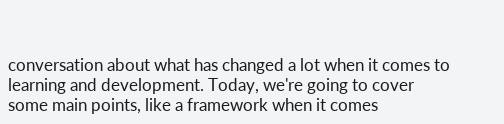conversation about what has changed a lot when it comes to learning and development. Today, we're going to cover some main points, like a framework when it comes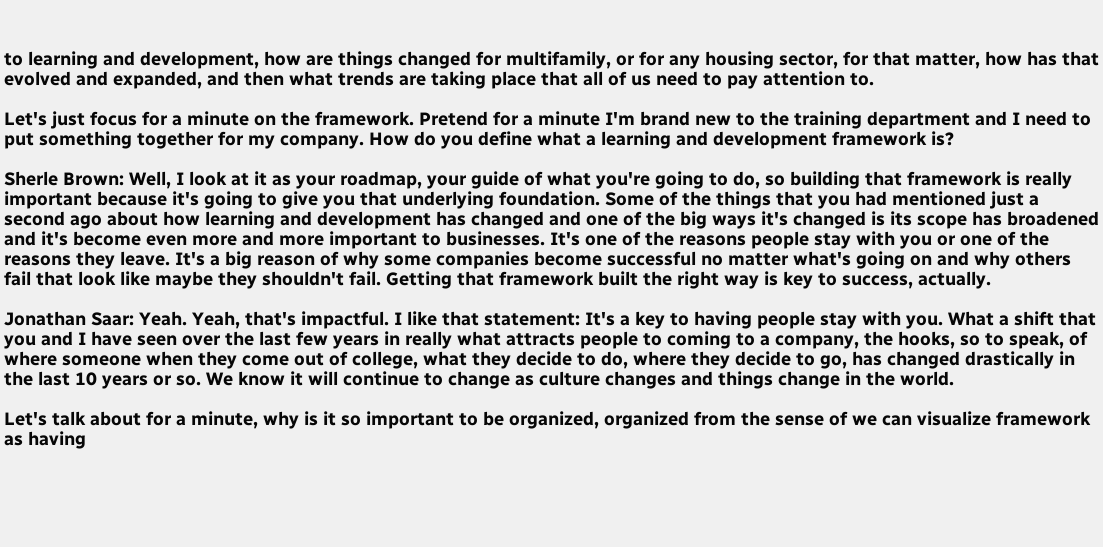to learning and development, how are things changed for multifamily, or for any housing sector, for that matter, how has that evolved and expanded, and then what trends are taking place that all of us need to pay attention to.

Let's just focus for a minute on the framework. Pretend for a minute I'm brand new to the training department and I need to put something together for my company. How do you define what a learning and development framework is?

Sherle Brown: Well, I look at it as your roadmap, your guide of what you're going to do, so building that framework is really important because it's going to give you that underlying foundation. Some of the things that you had mentioned just a second ago about how learning and development has changed and one of the big ways it's changed is its scope has broadened and it's become even more and more important to businesses. It's one of the reasons people stay with you or one of the reasons they leave. It's a big reason of why some companies become successful no matter what's going on and why others fail that look like maybe they shouldn't fail. Getting that framework built the right way is key to success, actually.

Jonathan Saar: Yeah. Yeah, that's impactful. I like that statement: It's a key to having people stay with you. What a shift that you and I have seen over the last few years in really what attracts people to coming to a company, the hooks, so to speak, of where someone when they come out of college, what they decide to do, where they decide to go, has changed drastically in the last 10 years or so. We know it will continue to change as culture changes and things change in the world.

Let's talk about for a minute, why is it so important to be organized, organized from the sense of we can visualize framework as having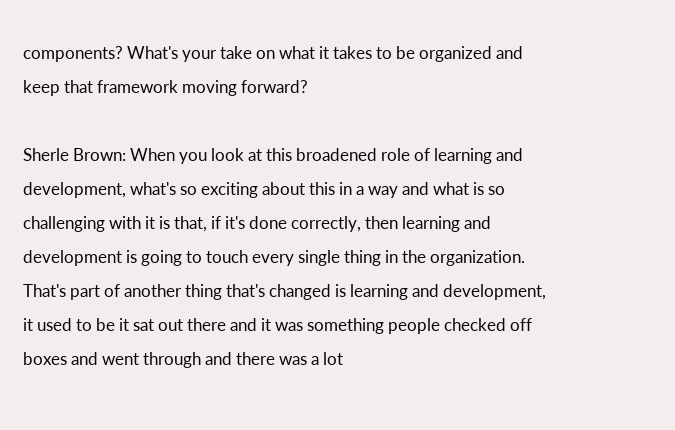components? What's your take on what it takes to be organized and keep that framework moving forward?

Sherle Brown: When you look at this broadened role of learning and development, what's so exciting about this in a way and what is so challenging with it is that, if it's done correctly, then learning and development is going to touch every single thing in the organization. That's part of another thing that's changed is learning and development, it used to be it sat out there and it was something people checked off boxes and went through and there was a lot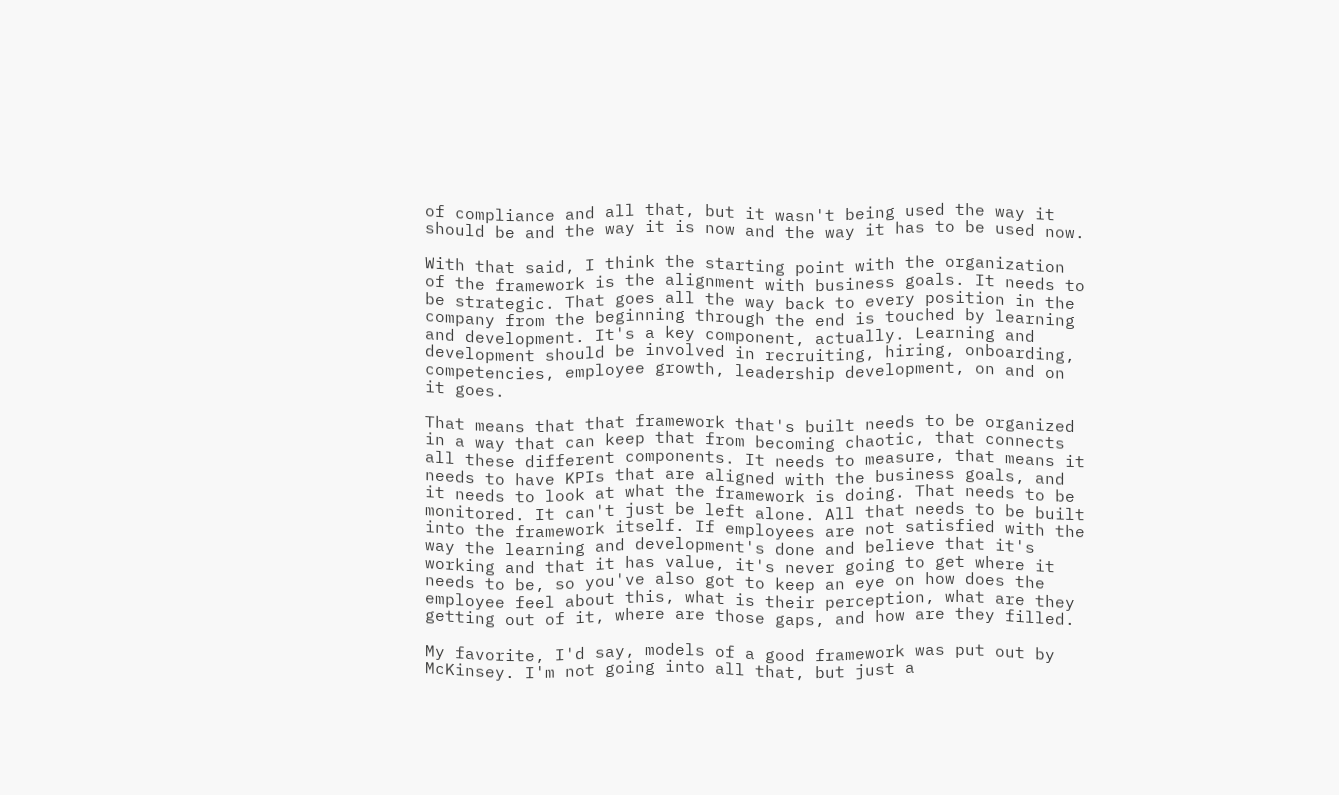of compliance and all that, but it wasn't being used the way it should be and the way it is now and the way it has to be used now.

With that said, I think the starting point with the organization of the framework is the alignment with business goals. It needs to be strategic. That goes all the way back to every position in the company from the beginning through the end is touched by learning and development. It's a key component, actually. Learning and development should be involved in recruiting, hiring, onboarding, competencies, employee growth, leadership development, on and on it goes.

That means that that framework that's built needs to be organized in a way that can keep that from becoming chaotic, that connects all these different components. It needs to measure, that means it needs to have KPIs that are aligned with the business goals, and it needs to look at what the framework is doing. That needs to be monitored. It can't just be left alone. All that needs to be built into the framework itself. If employees are not satisfied with the way the learning and development's done and believe that it's working and that it has value, it's never going to get where it needs to be, so you've also got to keep an eye on how does the employee feel about this, what is their perception, what are they getting out of it, where are those gaps, and how are they filled.

My favorite, I'd say, models of a good framework was put out by McKinsey. I'm not going into all that, but just a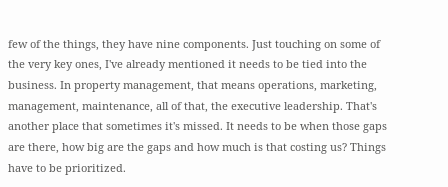few of the things, they have nine components. Just touching on some of the very key ones, I've already mentioned it needs to be tied into the business. In property management, that means operations, marketing, management, maintenance, all of that, the executive leadership. That's another place that sometimes it's missed. It needs to be when those gaps are there, how big are the gaps and how much is that costing us? Things have to be prioritized.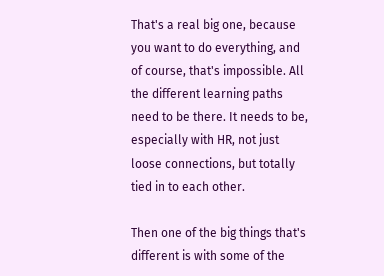That's a real big one, because you want to do everything, and of course, that's impossible. All the different learning paths need to be there. It needs to be, especially with HR, not just loose connections, but totally tied in to each other.

Then one of the big things that's different is with some of the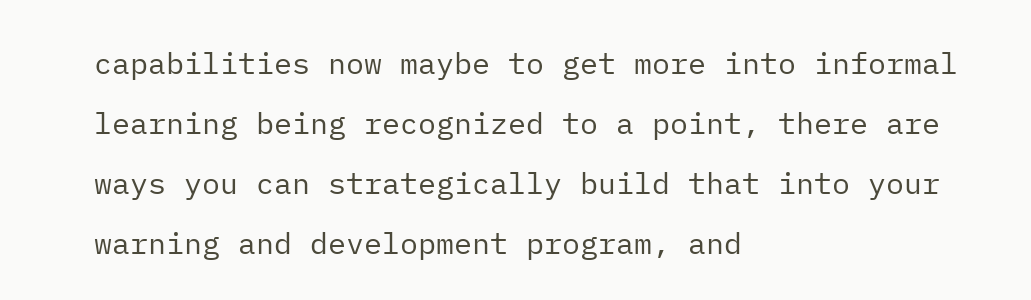capabilities now maybe to get more into informal learning being recognized to a point, there are ways you can strategically build that into your warning and development program, and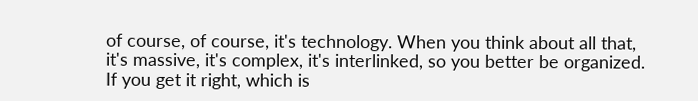of course, of course, it's technology. When you think about all that, it's massive, it's complex, it's interlinked, so you better be organized. If you get it right, which is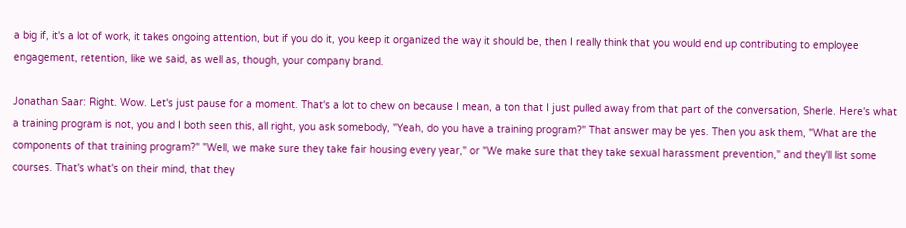a big if, it's a lot of work, it takes ongoing attention, but if you do it, you keep it organized the way it should be, then I really think that you would end up contributing to employee engagement, retention, like we said, as well as, though, your company brand.

Jonathan Saar: Right. Wow. Let's just pause for a moment. That's a lot to chew on because I mean, a ton that I just pulled away from that part of the conversation, Sherle. Here's what a training program is not, you and I both seen this, all right, you ask somebody, "Yeah, do you have a training program?" That answer may be yes. Then you ask them, "What are the components of that training program?" "Well, we make sure they take fair housing every year," or "We make sure that they take sexual harassment prevention," and they'll list some courses. That's what's on their mind, that they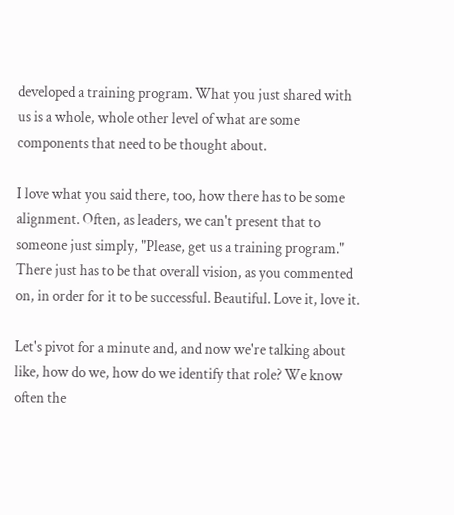developed a training program. What you just shared with us is a whole, whole other level of what are some components that need to be thought about.

I love what you said there, too, how there has to be some alignment. Often, as leaders, we can't present that to someone just simply, "Please, get us a training program." There just has to be that overall vision, as you commented on, in order for it to be successful. Beautiful. Love it, love it.

Let's pivot for a minute and, and now we're talking about like, how do we, how do we identify that role? We know often the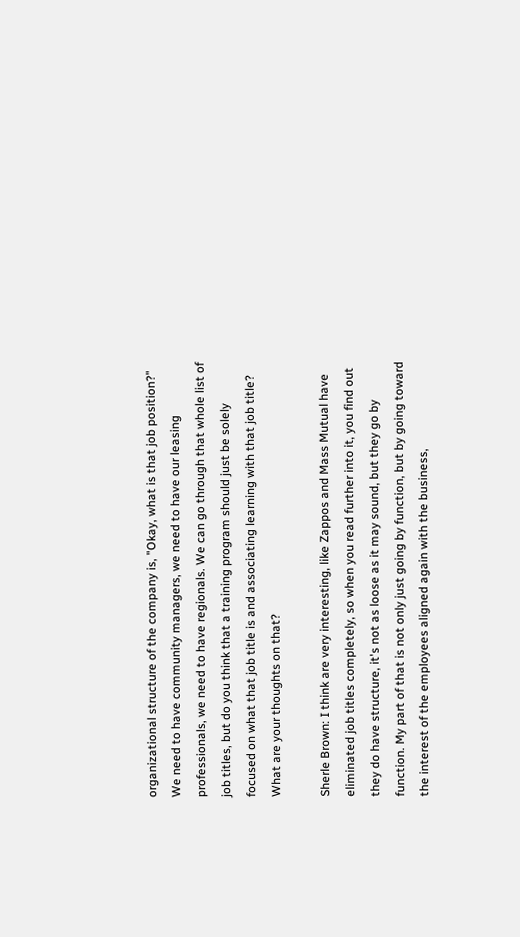organizational structure of the company is, "Okay, what is that job position?" We need to have community managers, we need to have our leasing professionals, we need to have regionals. We can go through that whole list of job titles, but do you think that a training program should just be solely focused on what that job title is and associating learning with that job title? What are your thoughts on that?

Sherle Brown: I think are very interesting, like Zappos and Mass Mutual have eliminated job titles completely, so when you read further into it, you find out they do have structure, it's not as loose as it may sound, but they go by function. My part of that is not only just going by function, but by going toward the interest of the employees aligned again with the business,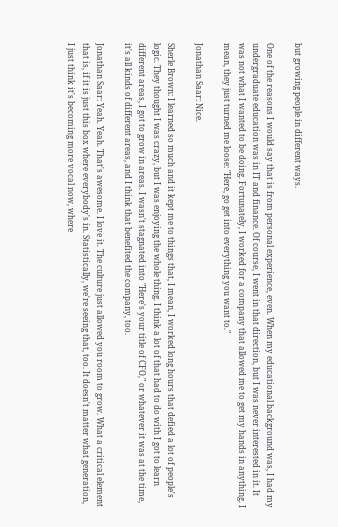but growing people in different ways.

One of the reasons I would say that is from personal experience, even. When my educational background was, I had my undergraduate education was in IT and finance. Of course, I went in that direction, but I was never interested in it. It was not what I wanted to be doing. Fortunately, I worked for a company that allowed me to get my hands in anything. I mean, they just turned me loose: "Here, go get into everything you want to."

Jonathan Saar: Nice.

Sherle Brown: I learned so much and it kept me to things that, I mean, I worked long hours that defied a lot of people's logic. They thought I was crazy, but I was enjoying the whole thing. I think a lot of that had to do with I got to learn different areas, I got to grow in areas. I wasn't stagnated into "Here's your title of CFO," or whatever it was at the time, it's all kinds of different areas, and I think that benefited the company, too.

Jonathan Saar: Yeah. Yeah. That's awesome. I love it. The culture just allowed you room to grow. What a critical element that is, if it is just this box where everybody's in. Statistically, we're seeing that, too. It doesn't matter what generation, I just think it's becoming more vocal now, where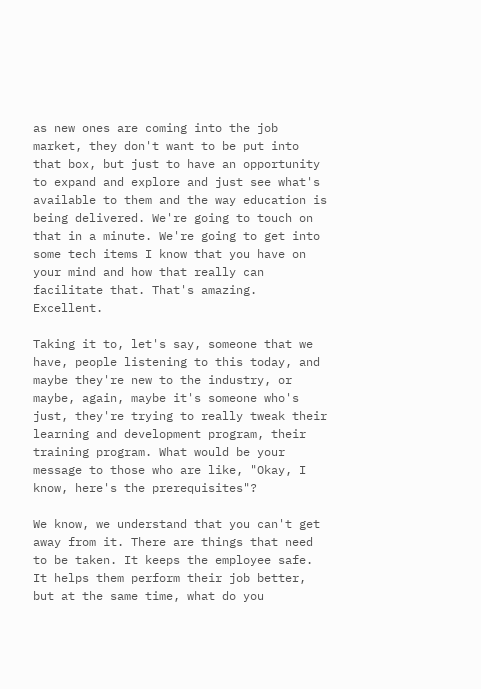as new ones are coming into the job market, they don't want to be put into that box, but just to have an opportunity to expand and explore and just see what's available to them and the way education is being delivered. We're going to touch on that in a minute. We're going to get into some tech items I know that you have on your mind and how that really can facilitate that. That's amazing. Excellent.

Taking it to, let's say, someone that we have, people listening to this today, and maybe they're new to the industry, or maybe, again, maybe it's someone who's just, they're trying to really tweak their learning and development program, their training program. What would be your message to those who are like, "Okay, I know, here's the prerequisites"?

We know, we understand that you can't get away from it. There are things that need to be taken. It keeps the employee safe. It helps them perform their job better, but at the same time, what do you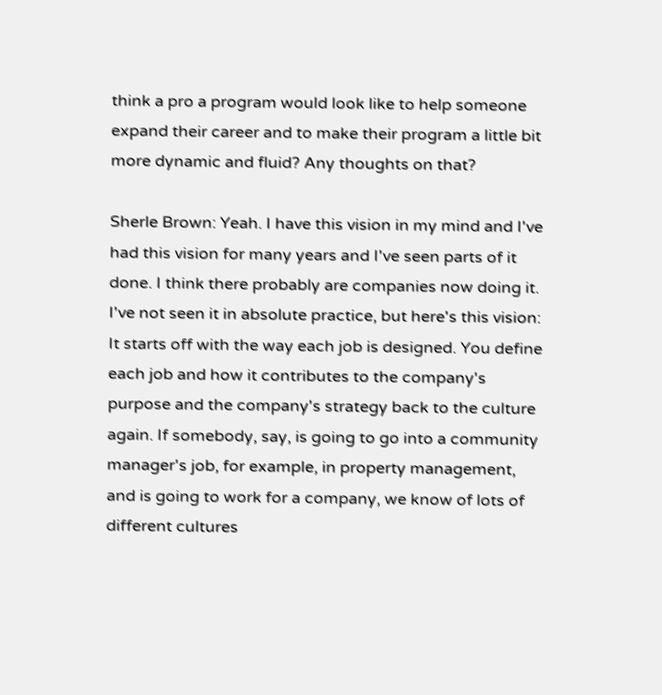think a pro a program would look like to help someone expand their career and to make their program a little bit more dynamic and fluid? Any thoughts on that?

Sherle Brown: Yeah. I have this vision in my mind and I've had this vision for many years and I've seen parts of it done. I think there probably are companies now doing it. I've not seen it in absolute practice, but here's this vision: It starts off with the way each job is designed. You define each job and how it contributes to the company's purpose and the company's strategy back to the culture again. If somebody, say, is going to go into a community manager's job, for example, in property management, and is going to work for a company, we know of lots of different cultures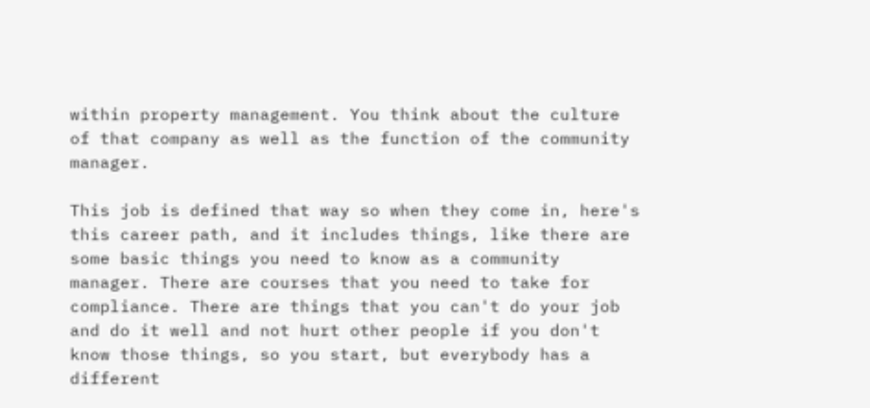within property management. You think about the culture of that company as well as the function of the community manager.

This job is defined that way so when they come in, here's this career path, and it includes things, like there are some basic things you need to know as a community manager. There are courses that you need to take for compliance. There are things that you can't do your job and do it well and not hurt other people if you don't know those things, so you start, but everybody has a different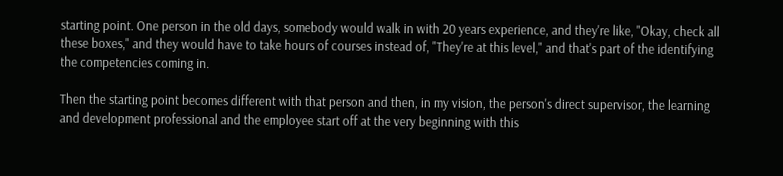starting point. One person in the old days, somebody would walk in with 20 years experience, and they're like, "Okay, check all these boxes," and they would have to take hours of courses instead of, "They're at this level," and that's part of the identifying the competencies coming in.

Then the starting point becomes different with that person and then, in my vision, the person's direct supervisor, the learning and development professional and the employee start off at the very beginning with this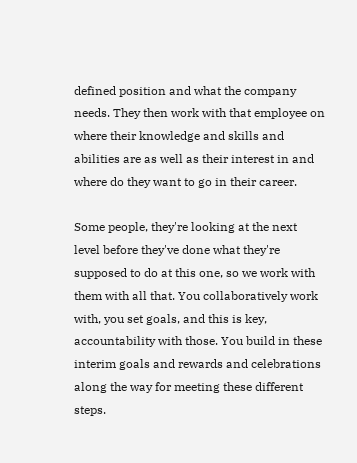defined position and what the company needs. They then work with that employee on where their knowledge and skills and abilities are as well as their interest in and where do they want to go in their career.

Some people, they're looking at the next level before they've done what they're supposed to do at this one, so we work with them with all that. You collaboratively work with, you set goals, and this is key, accountability with those. You build in these interim goals and rewards and celebrations along the way for meeting these different steps.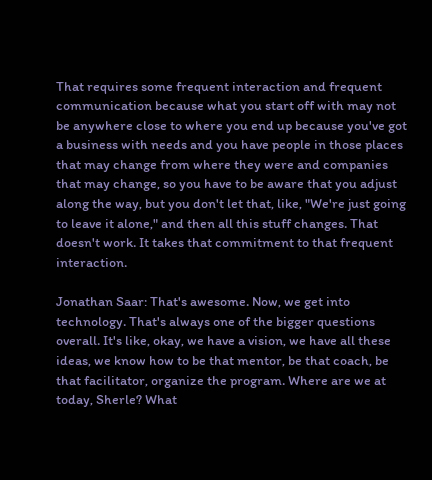That requires some frequent interaction and frequent communication because what you start off with may not be anywhere close to where you end up because you've got a business with needs and you have people in those places that may change from where they were and companies that may change, so you have to be aware that you adjust along the way, but you don't let that, like, "We're just going to leave it alone," and then all this stuff changes. That doesn't work. It takes that commitment to that frequent interaction.

Jonathan Saar: That's awesome. Now, we get into technology. That's always one of the bigger questions overall. It's like, okay, we have a vision, we have all these ideas, we know how to be that mentor, be that coach, be that facilitator, organize the program. Where are we at today, Sherle? What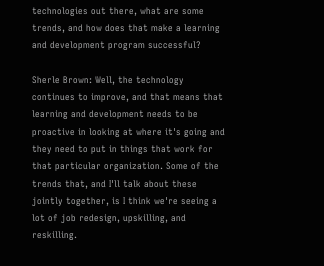technologies out there, what are some trends, and how does that make a learning and development program successful?

Sherle Brown: Well, the technology continues to improve, and that means that learning and development needs to be proactive in looking at where it's going and they need to put in things that work for that particular organization. Some of the trends that, and I'll talk about these jointly together, is I think we're seeing a lot of job redesign, upskilling, and reskilling.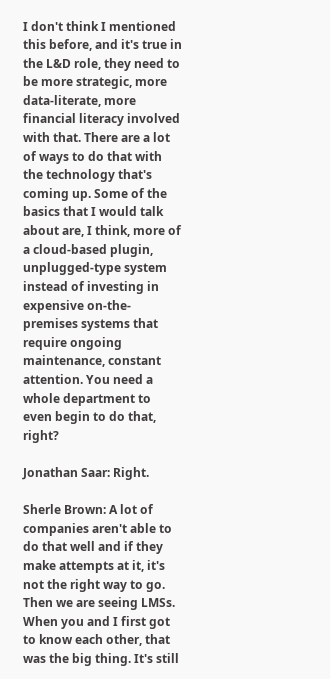I don't think I mentioned this before, and it's true in the L&D role, they need to be more strategic, more data-literate, more financial literacy involved with that. There are a lot of ways to do that with the technology that's coming up. Some of the basics that I would talk about are, I think, more of a cloud-based plugin, unplugged-type system instead of investing in expensive on-the-premises systems that require ongoing maintenance, constant attention. You need a whole department to even begin to do that, right?

Jonathan Saar: Right.

Sherle Brown: A lot of companies aren't able to do that well and if they make attempts at it, it's not the right way to go. Then we are seeing LMSs. When you and I first got to know each other, that was the big thing. It's still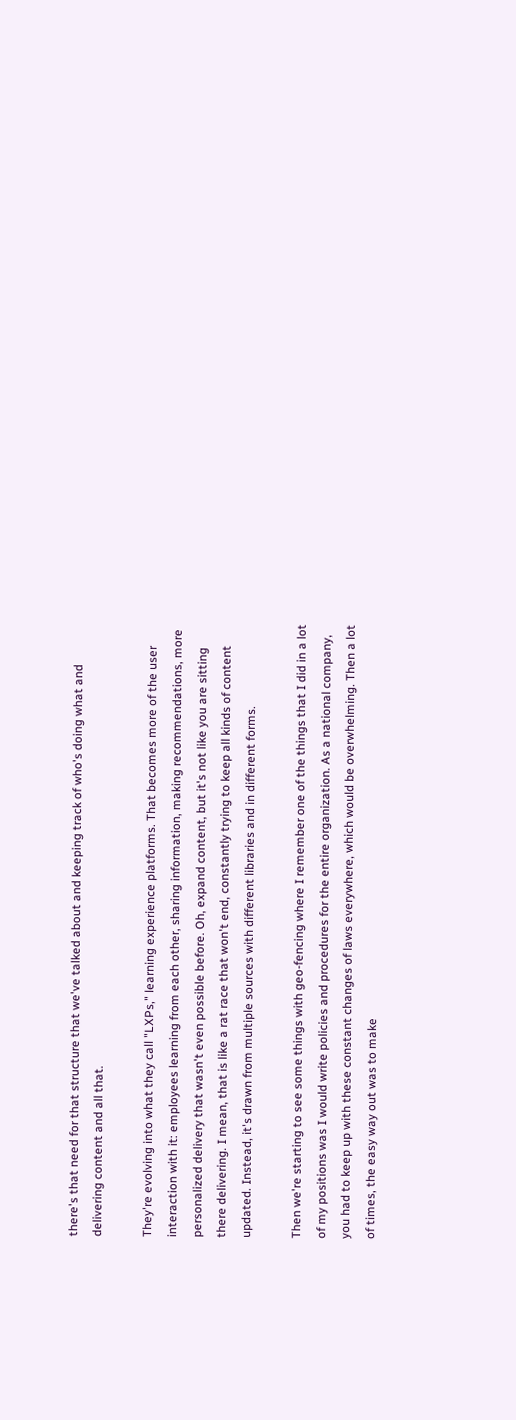there's that need for that structure that we've talked about and keeping track of who's doing what and delivering content and all that.

They're evolving into what they call "LXPs," learning experience platforms. That becomes more of the user interaction with it: employees learning from each other, sharing information, making recommendations, more personalized delivery that wasn't even possible before. Oh, expand content, but it's not like you are sitting there delivering. I mean, that is like a rat race that won't end, constantly trying to keep all kinds of content updated. Instead, it's drawn from multiple sources with different libraries and in different forms.

Then we're starting to see some things with geo-fencing where I remember one of the things that I did in a lot of my positions was I would write policies and procedures for the entire organization. As a national company, you had to keep up with these constant changes of laws everywhere, which would be overwhelming. Then a lot of times, the easy way out was to make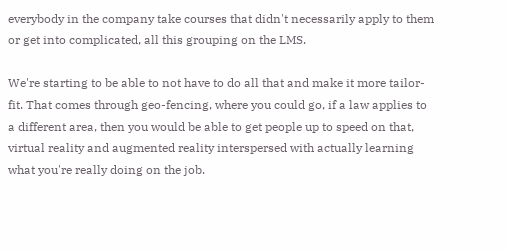everybody in the company take courses that didn't necessarily apply to them or get into complicated, all this grouping on the LMS.

We're starting to be able to not have to do all that and make it more tailor-fit. That comes through geo-fencing, where you could go, if a law applies to a different area, then you would be able to get people up to speed on that, virtual reality and augmented reality interspersed with actually learning what you're really doing on the job.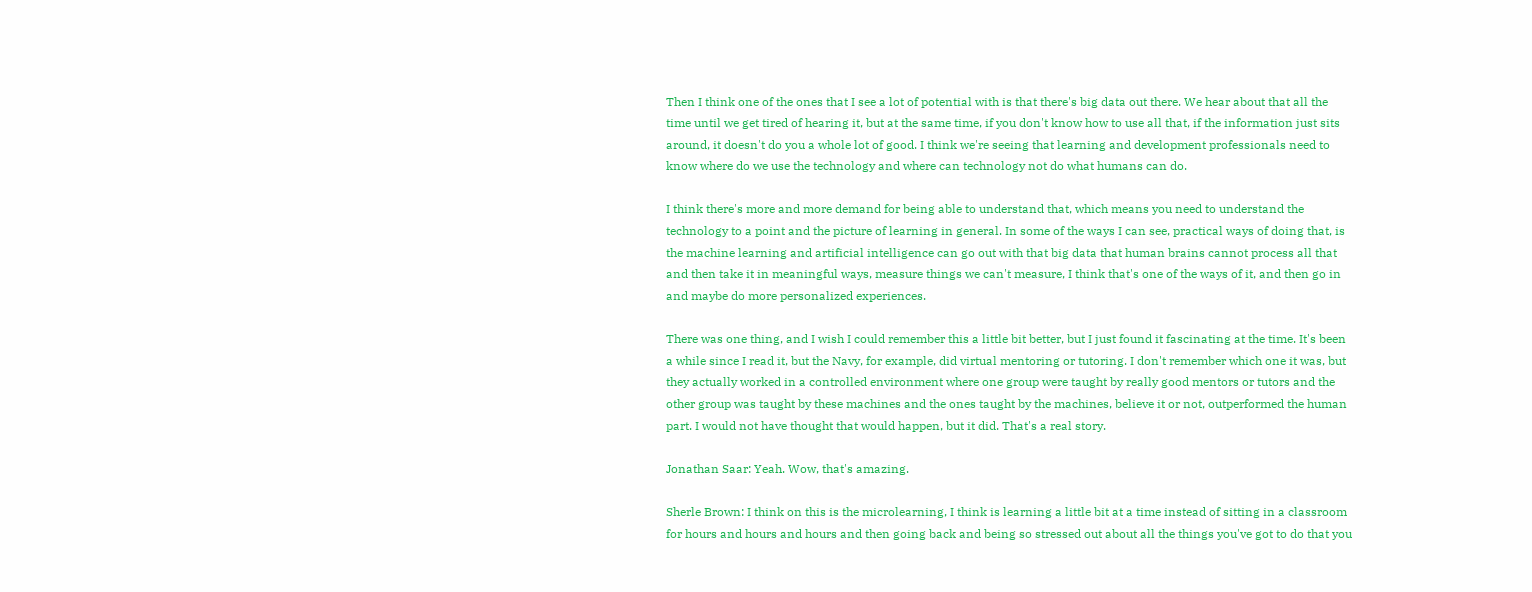Then I think one of the ones that I see a lot of potential with is that there's big data out there. We hear about that all the time until we get tired of hearing it, but at the same time, if you don't know how to use all that, if the information just sits around, it doesn't do you a whole lot of good. I think we're seeing that learning and development professionals need to know where do we use the technology and where can technology not do what humans can do.

I think there's more and more demand for being able to understand that, which means you need to understand the technology to a point and the picture of learning in general. In some of the ways I can see, practical ways of doing that, is the machine learning and artificial intelligence can go out with that big data that human brains cannot process all that and then take it in meaningful ways, measure things we can't measure, I think that's one of the ways of it, and then go in and maybe do more personalized experiences.

There was one thing, and I wish I could remember this a little bit better, but I just found it fascinating at the time. It's been a while since I read it, but the Navy, for example, did virtual mentoring or tutoring. I don't remember which one it was, but they actually worked in a controlled environment where one group were taught by really good mentors or tutors and the other group was taught by these machines and the ones taught by the machines, believe it or not, outperformed the human part. I would not have thought that would happen, but it did. That's a real story.

Jonathan Saar: Yeah. Wow, that's amazing.

Sherle Brown: I think on this is the microlearning, I think is learning a little bit at a time instead of sitting in a classroom for hours and hours and hours and then going back and being so stressed out about all the things you've got to do that you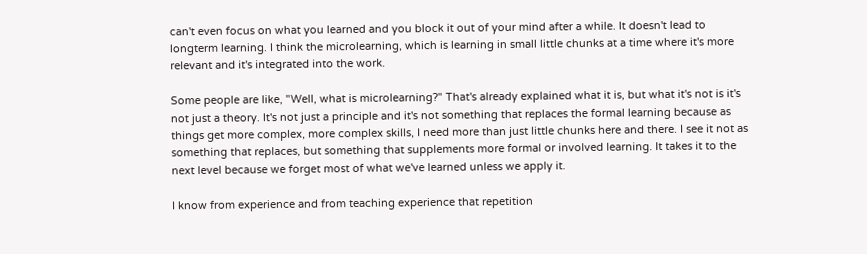can't even focus on what you learned and you block it out of your mind after a while. It doesn't lead to longterm learning. I think the microlearning, which is learning in small little chunks at a time where it's more relevant and it's integrated into the work.

Some people are like, "Well, what is microlearning?" That's already explained what it is, but what it's not is it's not just a theory. It's not just a principle and it's not something that replaces the formal learning because as things get more complex, more complex skills, I need more than just little chunks here and there. I see it not as something that replaces, but something that supplements more formal or involved learning. It takes it to the next level because we forget most of what we've learned unless we apply it.

I know from experience and from teaching experience that repetition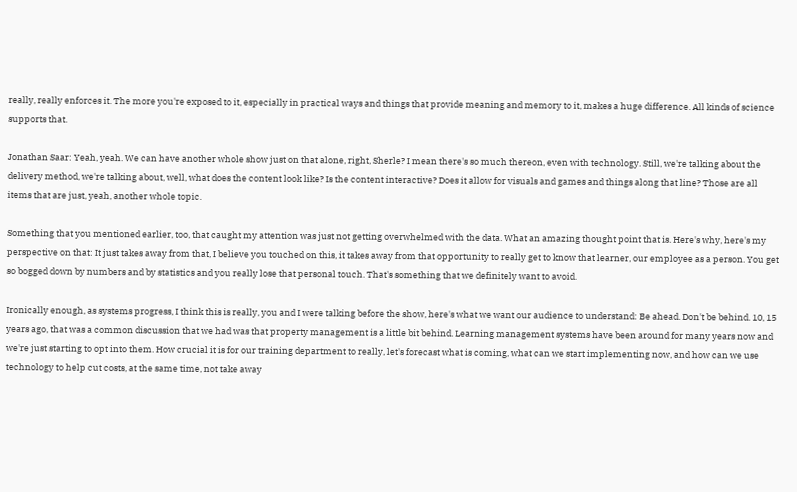really, really enforces it. The more you're exposed to it, especially in practical ways and things that provide meaning and memory to it, makes a huge difference. All kinds of science supports that.

Jonathan Saar: Yeah, yeah. We can have another whole show just on that alone, right, Sherle? I mean there's so much thereon, even with technology. Still, we're talking about the delivery method, we're talking about, well, what does the content look like? Is the content interactive? Does it allow for visuals and games and things along that line? Those are all items that are just, yeah, another whole topic.

Something that you mentioned earlier, too, that caught my attention was just not getting overwhelmed with the data. What an amazing thought point that is. Here's why, here's my perspective on that: It just takes away from that, I believe you touched on this, it takes away from that opportunity to really get to know that learner, our employee as a person. You get so bogged down by numbers and by statistics and you really lose that personal touch. That's something that we definitely want to avoid.

Ironically enough, as systems progress, I think this is really, you and I were talking before the show, here's what we want our audience to understand: Be ahead. Don't be behind. 10, 15 years ago, that was a common discussion that we had was that property management is a little bit behind. Learning management systems have been around for many years now and we're just starting to opt into them. How crucial it is for our training department to really, let's forecast what is coming, what can we start implementing now, and how can we use technology to help cut costs, at the same time, not take away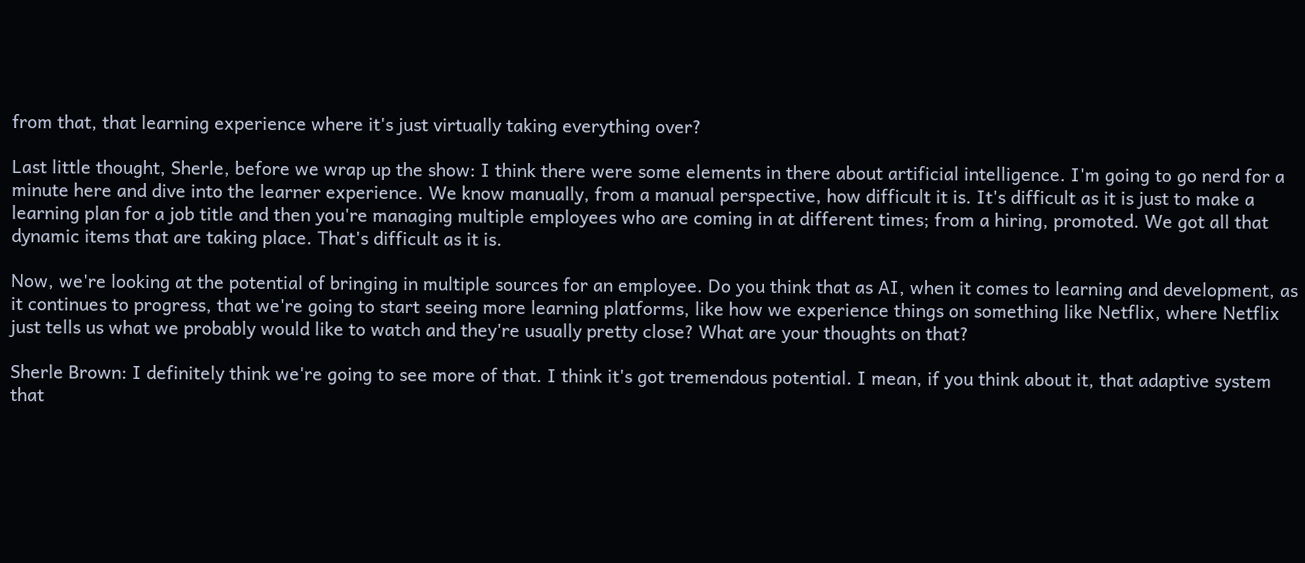from that, that learning experience where it's just virtually taking everything over?

Last little thought, Sherle, before we wrap up the show: I think there were some elements in there about artificial intelligence. I'm going to go nerd for a minute here and dive into the learner experience. We know manually, from a manual perspective, how difficult it is. It's difficult as it is just to make a learning plan for a job title and then you're managing multiple employees who are coming in at different times; from a hiring, promoted. We got all that dynamic items that are taking place. That's difficult as it is.

Now, we're looking at the potential of bringing in multiple sources for an employee. Do you think that as AI, when it comes to learning and development, as it continues to progress, that we're going to start seeing more learning platforms, like how we experience things on something like Netflix, where Netflix just tells us what we probably would like to watch and they're usually pretty close? What are your thoughts on that?

Sherle Brown: I definitely think we're going to see more of that. I think it's got tremendous potential. I mean, if you think about it, that adaptive system that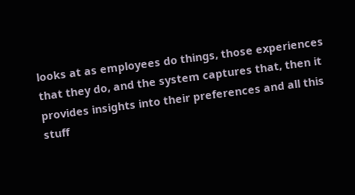looks at as employees do things, those experiences that they do, and the system captures that, then it provides insights into their preferences and all this stuff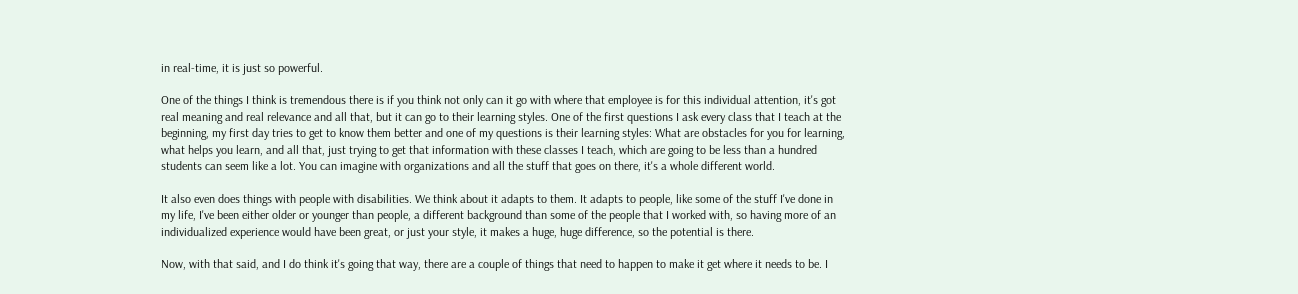in real-time, it is just so powerful.

One of the things I think is tremendous there is if you think not only can it go with where that employee is for this individual attention, it's got real meaning and real relevance and all that, but it can go to their learning styles. One of the first questions I ask every class that I teach at the beginning, my first day tries to get to know them better and one of my questions is their learning styles: What are obstacles for you for learning, what helps you learn, and all that, just trying to get that information with these classes I teach, which are going to be less than a hundred students can seem like a lot. You can imagine with organizations and all the stuff that goes on there, it's a whole different world.

It also even does things with people with disabilities. We think about it adapts to them. It adapts to people, like some of the stuff I've done in my life, I've been either older or younger than people, a different background than some of the people that I worked with, so having more of an individualized experience would have been great, or just your style, it makes a huge, huge difference, so the potential is there.

Now, with that said, and I do think it's going that way, there are a couple of things that need to happen to make it get where it needs to be. I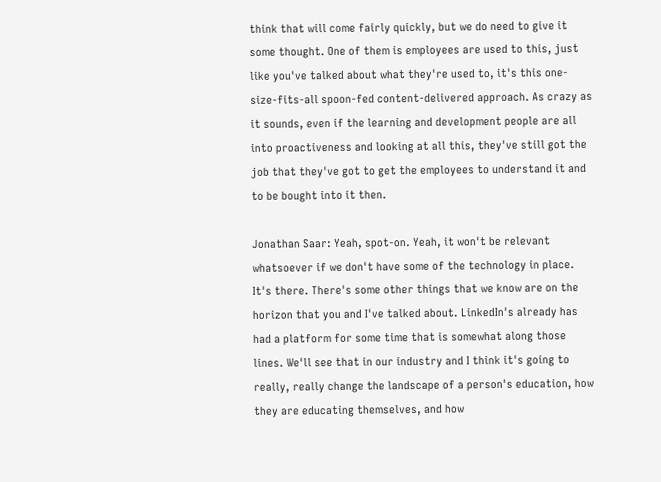think that will come fairly quickly, but we do need to give it some thought. One of them is employees are used to this, just like you've talked about what they're used to, it's this one-size-fits-all spoon-fed content-delivered approach. As crazy as it sounds, even if the learning and development people are all into proactiveness and looking at all this, they've still got the job that they've got to get the employees to understand it and to be bought into it then.

Jonathan Saar: Yeah, spot-on. Yeah, it won't be relevant whatsoever if we don't have some of the technology in place. It's there. There's some other things that we know are on the horizon that you and I've talked about. LinkedIn's already has had a platform for some time that is somewhat along those lines. We'll see that in our industry and I think it's going to really, really change the landscape of a person's education, how they are educating themselves, and how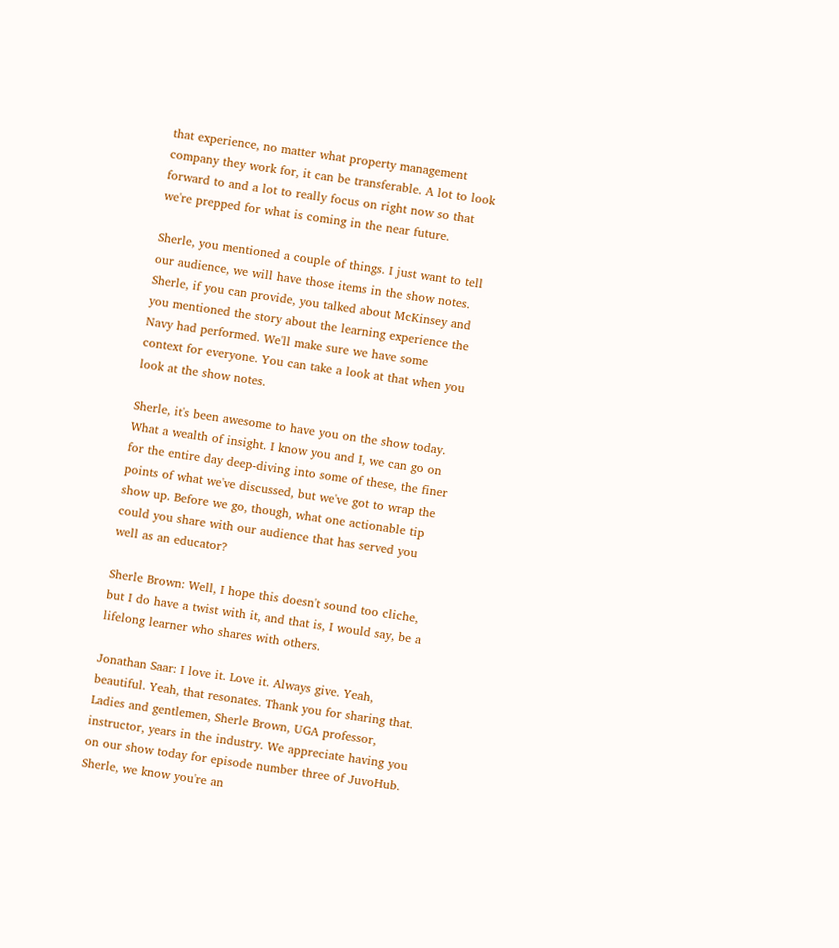that experience, no matter what property management company they work for, it can be transferable. A lot to look forward to and a lot to really focus on right now so that we're prepped for what is coming in the near future.

Sherle, you mentioned a couple of things. I just want to tell our audience, we will have those items in the show notes. Sherle, if you can provide, you talked about McKinsey and you mentioned the story about the learning experience the Navy had performed. We'll make sure we have some context for everyone. You can take a look at that when you look at the show notes.

Sherle, it's been awesome to have you on the show today. What a wealth of insight. I know you and I, we can go on for the entire day deep-diving into some of these, the finer points of what we've discussed, but we've got to wrap the show up. Before we go, though, what one actionable tip could you share with our audience that has served you well as an educator?

Sherle Brown: Well, I hope this doesn't sound too cliche, but I do have a twist with it, and that is, I would say, be a lifelong learner who shares with others.

Jonathan Saar: I love it. Love it. Always give. Yeah, beautiful. Yeah, that resonates. Thank you for sharing that. Ladies and gentlemen, Sherle Brown, UGA professor, instructor, years in the industry. We appreciate having you on our show today for episode number three of JuvoHub. Sherle, we know you're an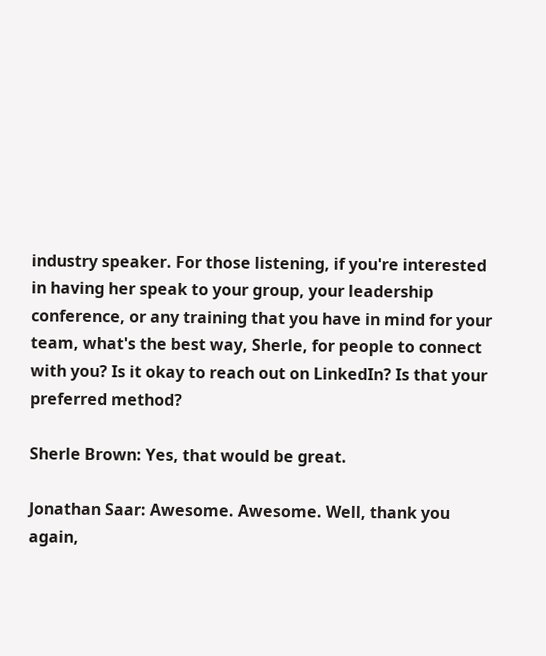industry speaker. For those listening, if you're interested in having her speak to your group, your leadership conference, or any training that you have in mind for your team, what's the best way, Sherle, for people to connect with you? Is it okay to reach out on LinkedIn? Is that your preferred method?

Sherle Brown: Yes, that would be great.

Jonathan Saar: Awesome. Awesome. Well, thank you again,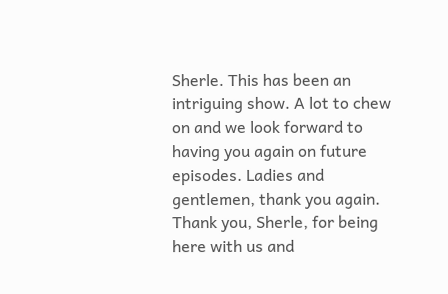Sherle. This has been an intriguing show. A lot to chew on and we look forward to having you again on future episodes. Ladies and gentlemen, thank you again. Thank you, Sherle, for being here with us and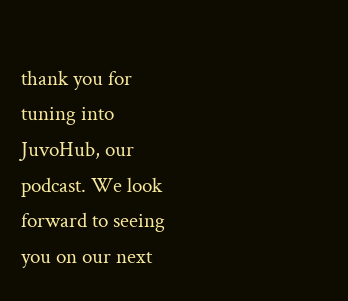thank you for tuning into JuvoHub, our podcast. We look forward to seeing you on our next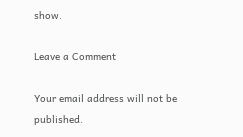show.

Leave a Comment

Your email address will not be published.